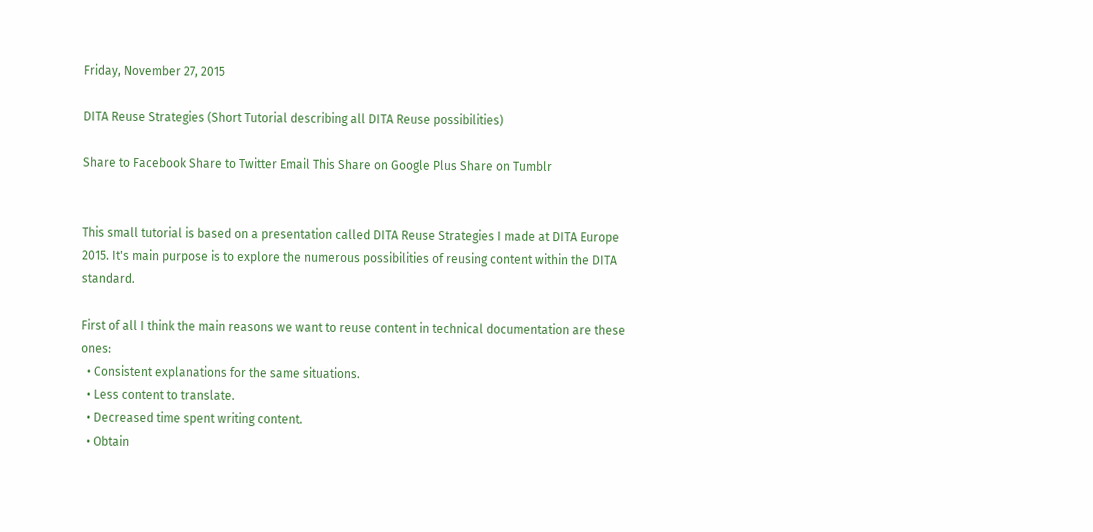Friday, November 27, 2015

DITA Reuse Strategies (Short Tutorial describing all DITA Reuse possibilities)

Share to Facebook Share to Twitter Email This Share on Google Plus Share on Tumblr


This small tutorial is based on a presentation called DITA Reuse Strategies I made at DITA Europe 2015. It's main purpose is to explore the numerous possibilities of reusing content within the DITA standard.

First of all I think the main reasons we want to reuse content in technical documentation are these ones:
  • Consistent explanations for the same situations.
  • Less content to translate.
  • Decreased time spent writing content.
  • Obtain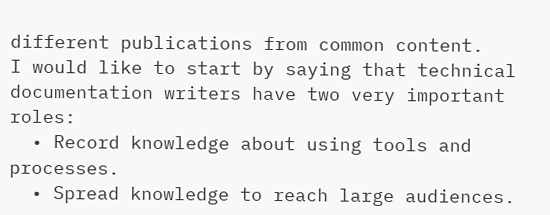different publications from common content.
I would like to start by saying that technical documentation writers have two very important roles:
  • Record knowledge about using tools and processes.
  • Spread knowledge to reach large audiences.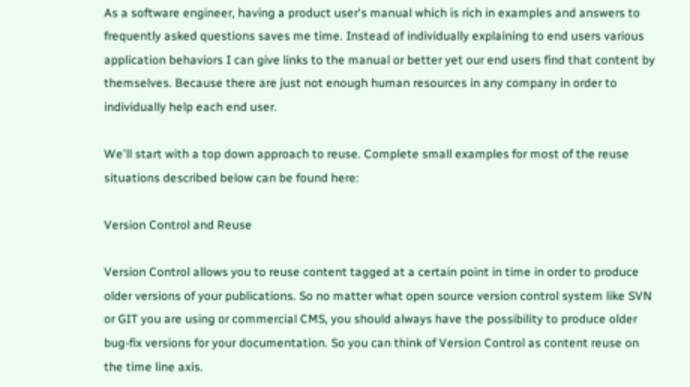As a software engineer, having a product user's manual which is rich in examples and answers to frequently asked questions saves me time. Instead of individually explaining to end users various application behaviors I can give links to the manual or better yet our end users find that content by themselves. Because there are just not enough human resources in any company in order to individually help each end user.

We'll start with a top down approach to reuse. Complete small examples for most of the reuse situations described below can be found here:

Version Control and Reuse

Version Control allows you to reuse content tagged at a certain point in time in order to produce older versions of your publications. So no matter what open source version control system like SVN or GIT you are using or commercial CMS, you should always have the possibility to produce older bug-fix versions for your documentation. So you can think of Version Control as content reuse on the time line axis.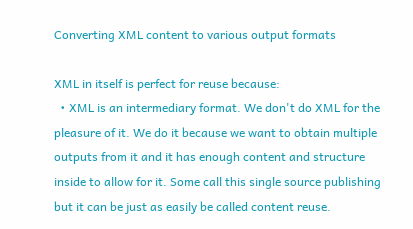Converting XML content to various output formats

XML in itself is perfect for reuse because:
  • XML is an intermediary format. We don't do XML for the pleasure of it. We do it because we want to obtain multiple outputs from it and it has enough content and structure inside to allow for it. Some call this single source publishing but it can be just as easily be called content reuse.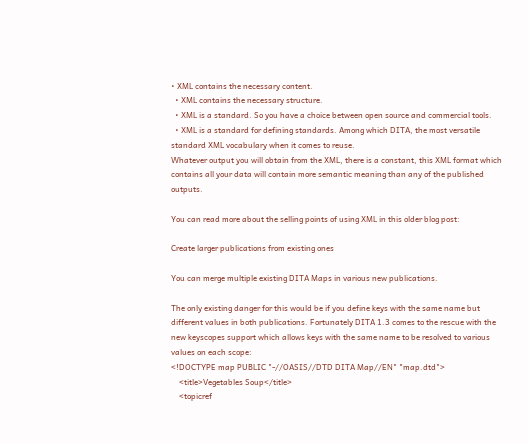• XML contains the necessary content.
  • XML contains the necessary structure.
  • XML is a standard. So you have a choice between open source and commercial tools.
  • XML is a standard for defining standards. Among which DITA, the most versatile standard XML vocabulary when it comes to reuse.
Whatever output you will obtain from the XML, there is a constant, this XML format which contains all your data will contain more semantic meaning than any of the published outputs.

You can read more about the selling points of using XML in this older blog post:

Create larger publications from existing ones

You can merge multiple existing DITA Maps in various new publications.

The only existing danger for this would be if you define keys with the same name but different values in both publications. Fortunately DITA 1.3 comes to the rescue with the new keyscopes support which allows keys with the same name to be resolved to various values on each scope:
<!DOCTYPE map PUBLIC "-//OASIS//DTD DITA Map//EN" "map.dtd">
    <title>Vegetables Soup</title>
    <topicref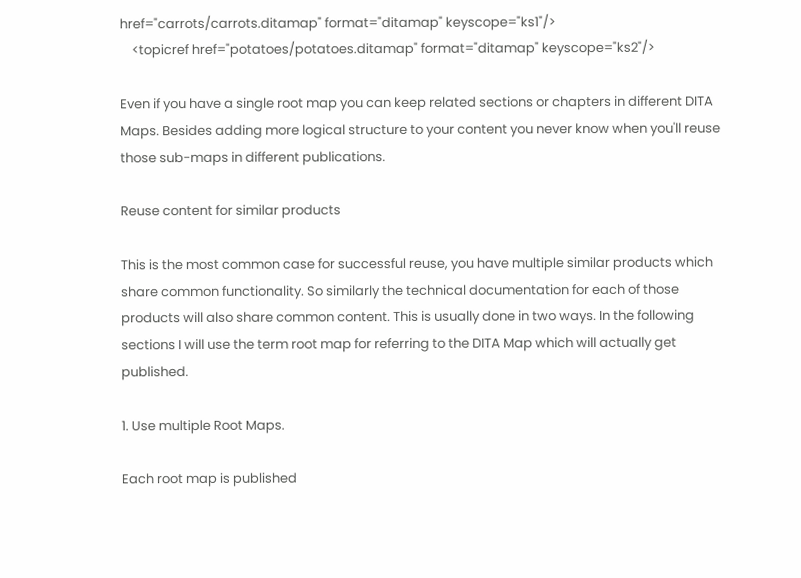href="carrots/carrots.ditamap" format="ditamap" keyscope="ks1"/>
    <topicref href="potatoes/potatoes.ditamap" format="ditamap" keyscope="ks2"/>

Even if you have a single root map you can keep related sections or chapters in different DITA Maps. Besides adding more logical structure to your content you never know when you'll reuse those sub-maps in different publications.

Reuse content for similar products

This is the most common case for successful reuse, you have multiple similar products which share common functionality. So similarly the technical documentation for each of those products will also share common content. This is usually done in two ways. In the following sections I will use the term root map for referring to the DITA Map which will actually get published.

1. Use multiple Root Maps.

Each root map is published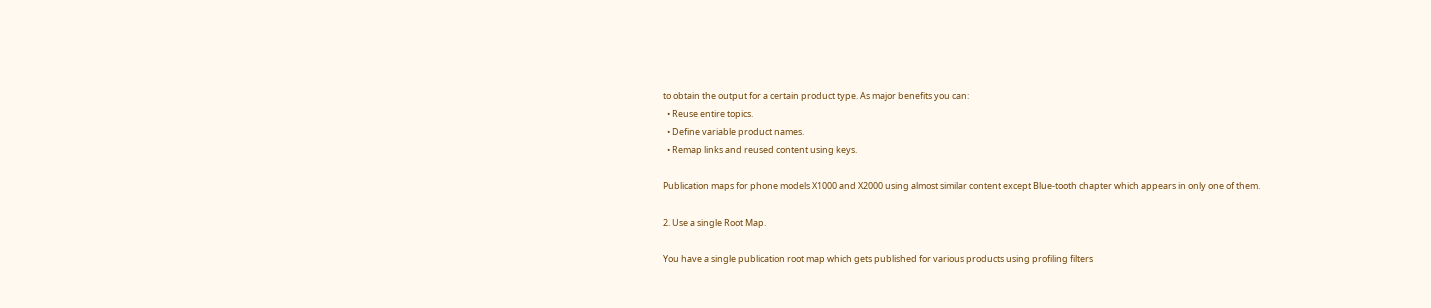to obtain the output for a certain product type. As major benefits you can:
  • Reuse entire topics.
  • Define variable product names.
  • Remap links and reused content using keys.

Publication maps for phone models X1000 and X2000 using almost similar content except Blue-tooth chapter which appears in only one of them.

2. Use a single Root Map.

You have a single publication root map which gets published for various products using profiling filters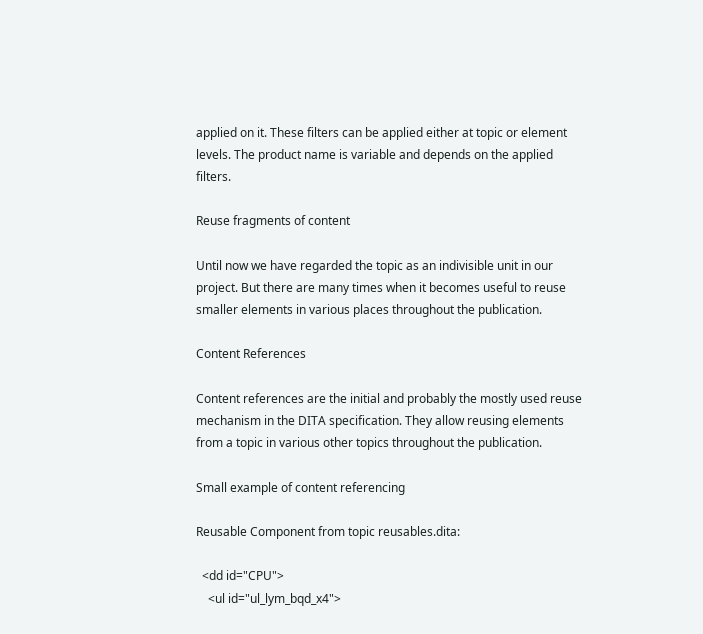applied on it. These filters can be applied either at topic or element levels. The product name is variable and depends on the applied filters.

Reuse fragments of content

Until now we have regarded the topic as an indivisible unit in our project. But there are many times when it becomes useful to reuse smaller elements in various places throughout the publication.

Content References

Content references are the initial and probably the mostly used reuse mechanism in the DITA specification. They allow reusing elements from a topic in various other topics throughout the publication.

Small example of content referencing

Reusable Component from topic reusables.dita:

  <dd id="CPU">
    <ul id="ul_lym_bqd_x4">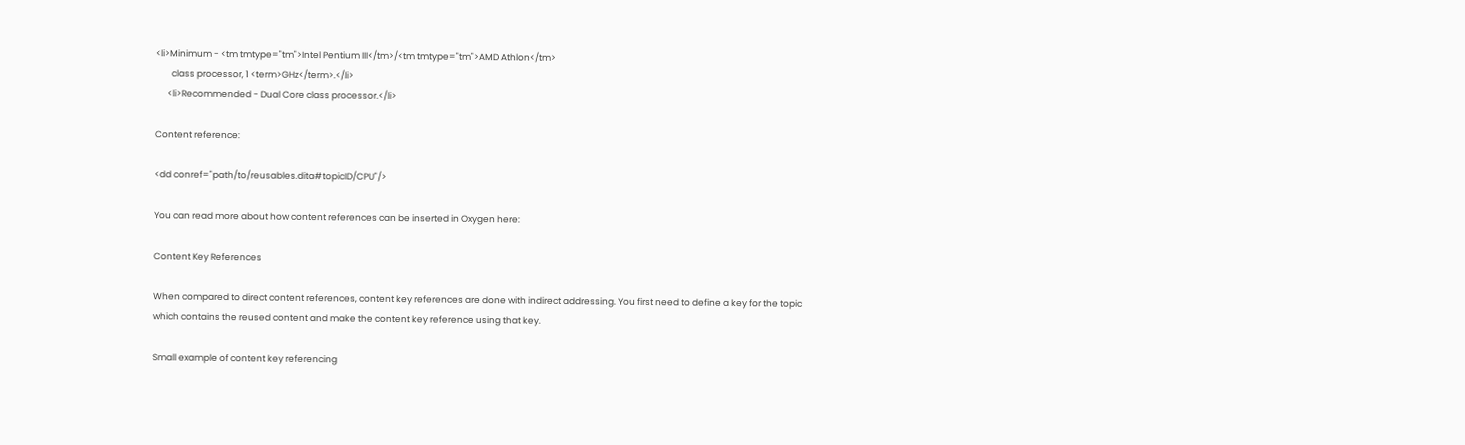<li>Minimum - <tm tmtype="tm">Intel Pentium III</tm>/<tm tmtype="tm">AMD Athlon</tm>
        class processor, 1 <term>GHz</term>.</li>
      <li>Recommended - Dual Core class processor.</li>

Content reference:

<dd conref="path/to/reusables.dita#topicID/CPU"/>

You can read more about how content references can be inserted in Oxygen here:

Content Key References

When compared to direct content references, content key references are done with indirect addressing. You first need to define a key for the topic which contains the reused content and make the content key reference using that key.

Small example of content key referencing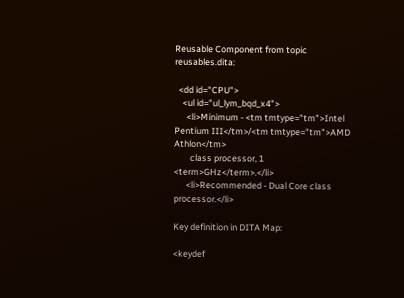Reusable Component from topic reusables.dita:

  <dd id="CPU">
    <ul id="ul_lym_bqd_x4">
      <li>Minimum - <tm tmtype="tm">Intel Pentium III</tm>/<tm tmtype="tm">AMD Athlon</tm>
        class processor, 1 <term>GHz</term>.</li>
      <li>Recommended - Dual Core class processor.</li>

Key definition in DITA Map:

<keydef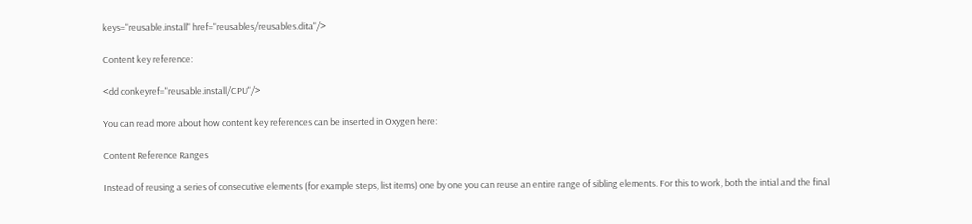keys="reusable.install" href="reusables/reusables.dita"/>

Content key reference:

<dd conkeyref="reusable.install/CPU"/>

You can read more about how content key references can be inserted in Oxygen here:

Content Reference Ranges

Instead of reusing a series of consecutive elements (for example steps, list items) one by one you can reuse an entire range of sibling elements. For this to work, both the intial and the final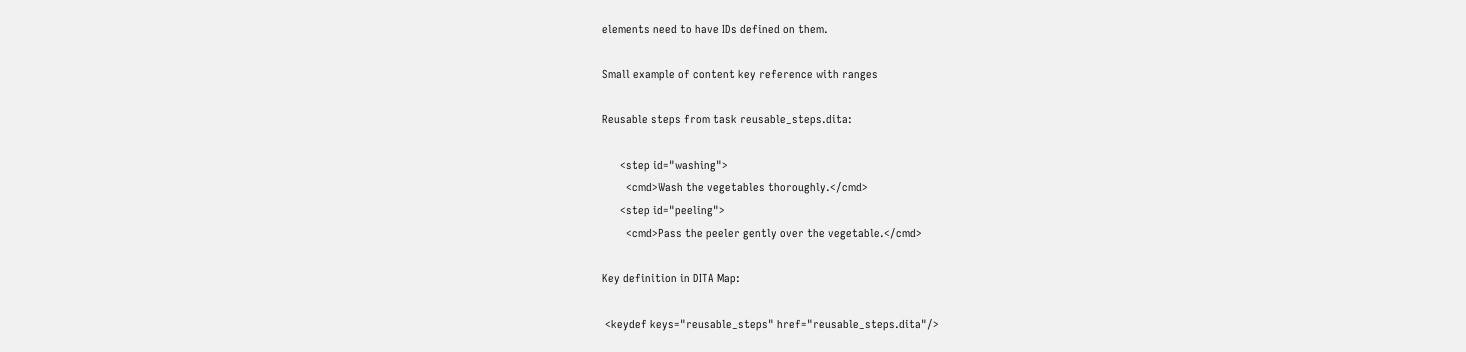elements need to have IDs defined on them.

Small example of content key reference with ranges

Reusable steps from task reusable_steps.dita:

      <step id="washing">
        <cmd>Wash the vegetables thoroughly.</cmd>
      <step id="peeling">
        <cmd>Pass the peeler gently over the vegetable.</cmd>

Key definition in DITA Map:

 <keydef keys="reusable_steps" href="reusable_steps.dita"/>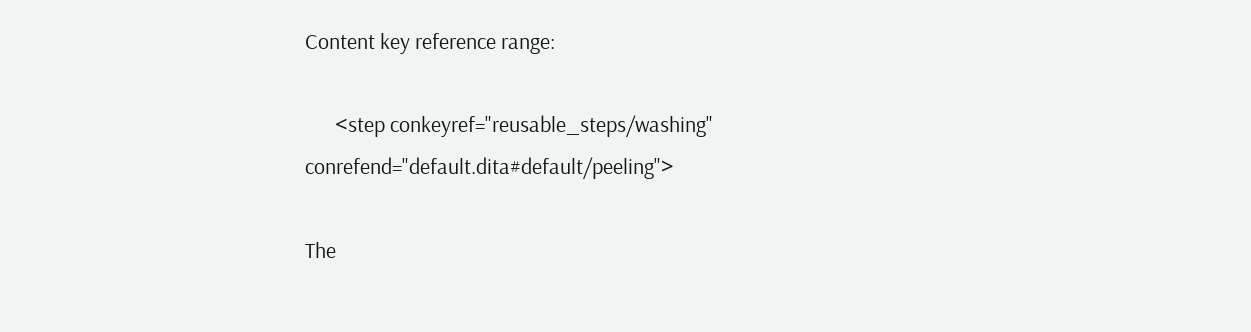Content key reference range:

      <step conkeyref="reusable_steps/washing" conrefend="default.dita#default/peeling">

The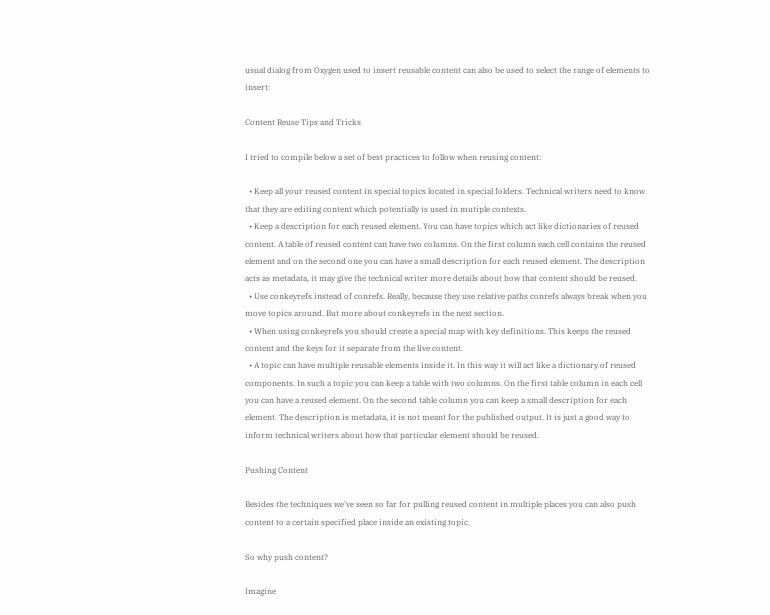usual dialog from Oxygen used to insert reusable content can also be used to select the range of elements to insert:

Content Reuse Tips and Tricks

I tried to compile below a set of best practices to follow when reusing content:

  • Keep all your reused content in special topics located in special folders. Technical writers need to know that they are editing content which potentially is used in mutiple contexts.
  • Keep a description for each reused element. You can have topics which act like dictionaries of reused content. A table of reused content can have two columns. On the first column each cell contains the reused element and on the second one you can have a small description for each reused element. The description acts as metadata, it may give the technical writer more details about how that content should be reused.
  • Use conkeyrefs instead of conrefs. Really, because they use relative paths conrefs always break when you move topics around. But more about conkeyrefs in the next section.
  • When using conkeyrefs you should create a special map with key definitions. This keeps the reused content and the keys for it separate from the live content.
  • A topic can have multiple reusable elements inside it. In this way it will act like a dictionary of reused components. In such a topic you can keep a table with two columns. On the first table column in each cell you can have a reused element. On the second table column you can keep a small description for each element. The description is metadata, it is not meant for the published output. It is just a good way to inform technical writers about how that particular element should be reused.

Pushing Content

Besides the techniques we've seen so far for pulling reused content in multiple places you can also push content to a certain specified place inside an existing topic.

So why push content?

Imagine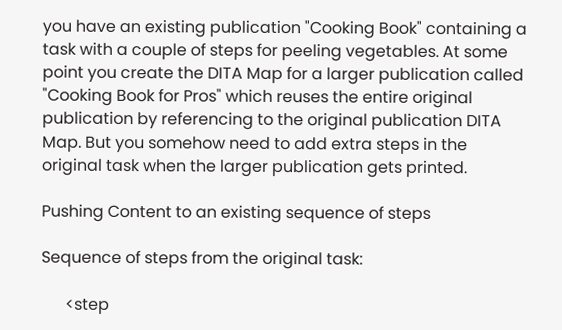you have an existing publication "Cooking Book" containing a task with a couple of steps for peeling vegetables. At some point you create the DITA Map for a larger publication called "Cooking Book for Pros" which reuses the entire original publication by referencing to the original publication DITA Map. But you somehow need to add extra steps in the original task when the larger publication gets printed.

Pushing Content to an existing sequence of steps

Sequence of steps from the original task:

      <step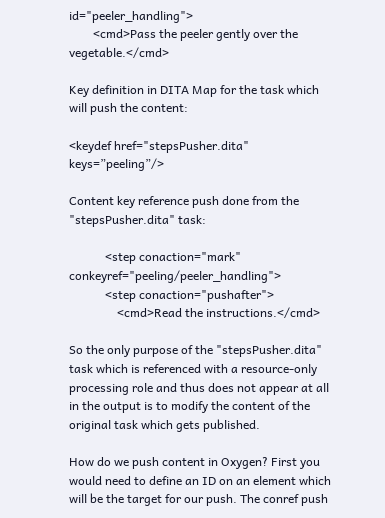id="peeler_handling">
        <cmd>Pass the peeler gently over the vegetable.</cmd>

Key definition in DITA Map for the task which will push the content:

<keydef href="stepsPusher.dita" keys=”peeling”/>

Content key reference push done from the "stepsPusher.dita" task:

            <step conaction="mark" conkeyref="peeling/peeler_handling">
            <step conaction="pushafter">
                <cmd>Read the instructions.</cmd>

So the only purpose of the "stepsPusher.dita" task which is referenced with a resource-only processing role and thus does not appear at all in the output is to modify the content of the original task which gets published.

How do we push content in Oxygen? First you would need to define an ID on an element which will be the target for our push. The conref push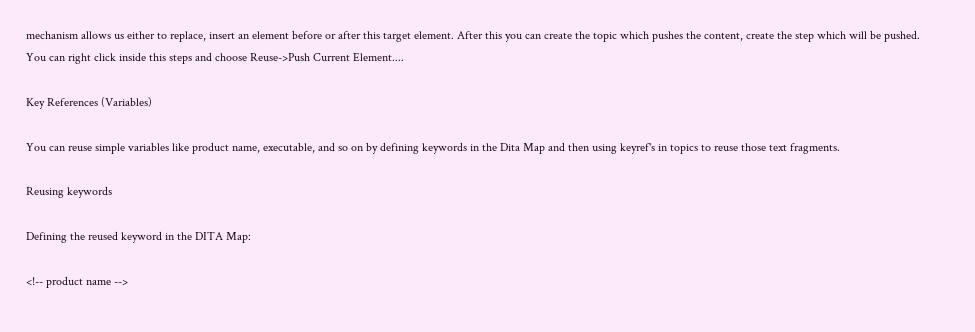mechanism allows us either to replace, insert an element before or after this target element. After this you can create the topic which pushes the content, create the step which will be pushed. You can right click inside this steps and choose Reuse->Push Current Element....

Key References (Variables)

You can reuse simple variables like product name, executable, and so on by defining keywords in the Dita Map and then using keyref's in topics to reuse those text fragments.

Reusing keywords

Defining the reused keyword in the DITA Map:

<!-- product name -->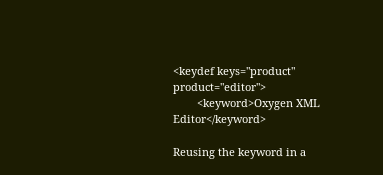<keydef keys="product" product="editor">
        <keyword>Oxygen XML Editor</keyword>

Reusing the keyword in a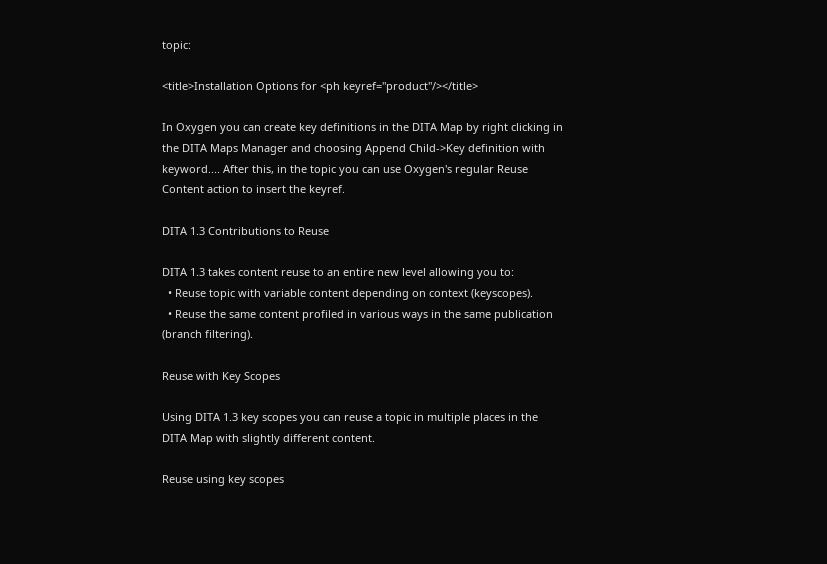topic:

<title>Installation Options for <ph keyref="product"/></title>

In Oxygen you can create key definitions in the DITA Map by right clicking in the DITA Maps Manager and choosing Append Child->Key definition with keyword.... After this, in the topic you can use Oxygen's regular Reuse Content action to insert the keyref.

DITA 1.3 Contributions to Reuse

DITA 1.3 takes content reuse to an entire new level allowing you to:
  • Reuse topic with variable content depending on context (keyscopes).
  • Reuse the same content profiled in various ways in the same publication (branch filtering).

Reuse with Key Scopes

Using DITA 1.3 key scopes you can reuse a topic in multiple places in the DITA Map with slightly different content.

Reuse using key scopes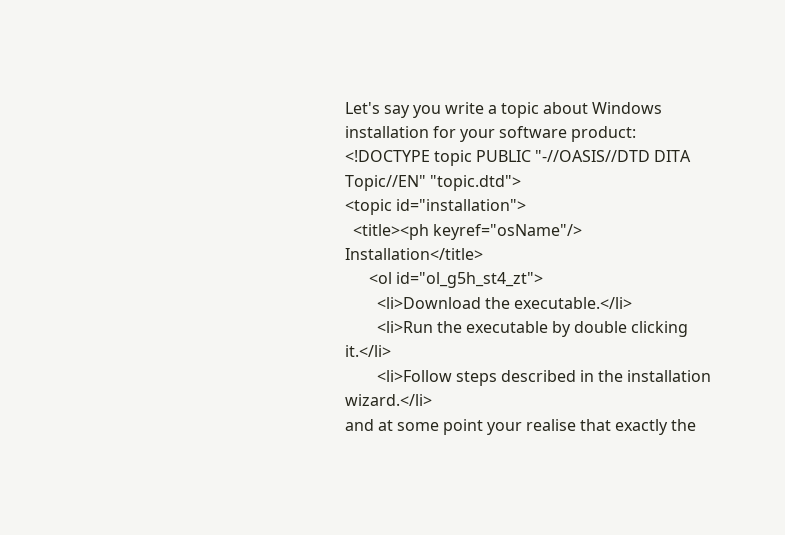Let's say you write a topic about Windows installation for your software product:
<!DOCTYPE topic PUBLIC "-//OASIS//DTD DITA Topic//EN" "topic.dtd">
<topic id="installation">
  <title><ph keyref="osName"/> Installation</title>
      <ol id="ol_g5h_st4_zt">
        <li>Download the executable.</li>
        <li>Run the executable by double clicking it.</li>
        <li>Follow steps described in the installation wizard.</li>
and at some point your realise that exactly the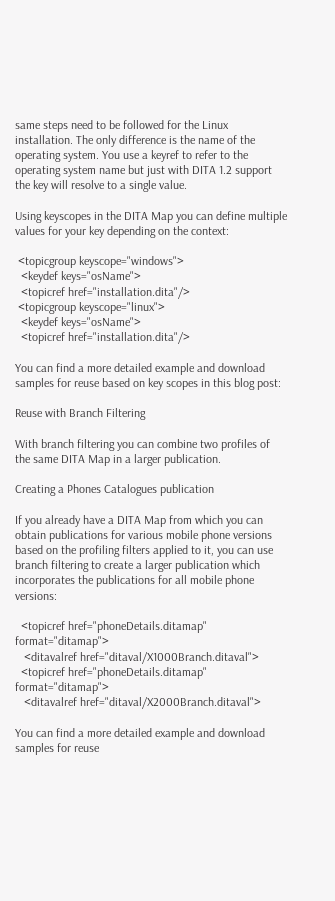same steps need to be followed for the Linux installation. The only difference is the name of the operating system. You use a keyref to refer to the operating system name but just with DITA 1.2 support the key will resolve to a single value.

Using keyscopes in the DITA Map you can define multiple values for your key depending on the context:

 <topicgroup keyscope="windows">
  <keydef keys="osName">
  <topicref href="installation.dita"/>
 <topicgroup keyscope="linux">
  <keydef keys="osName">
  <topicref href="installation.dita"/>

You can find a more detailed example and download samples for reuse based on key scopes in this blog post:

Reuse with Branch Filtering

With branch filtering you can combine two profiles of the same DITA Map in a larger publication.

Creating a Phones Catalogues publication

If you already have a DITA Map from which you can obtain publications for various mobile phone versions based on the profiling filters applied to it, you can use branch filtering to create a larger publication which incorporates the publications for all mobile phone versions:

  <topicref href="phoneDetails.ditamap" format="ditamap">
   <ditavalref href="ditaval/X1000Branch.ditaval">
  <topicref href="phoneDetails.ditamap" format="ditamap">
   <ditavalref href="ditaval/X2000Branch.ditaval">

You can find a more detailed example and download samples for reuse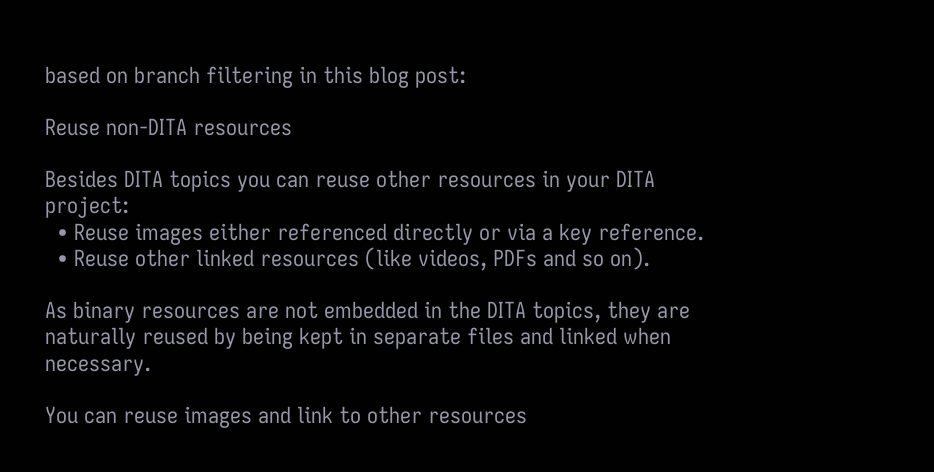based on branch filtering in this blog post:

Reuse non-DITA resources

Besides DITA topics you can reuse other resources in your DITA project:
  • Reuse images either referenced directly or via a key reference.
  • Reuse other linked resources (like videos, PDFs and so on).

As binary resources are not embedded in the DITA topics, they are naturally reused by being kept in separate files and linked when necessary.

You can reuse images and link to other resources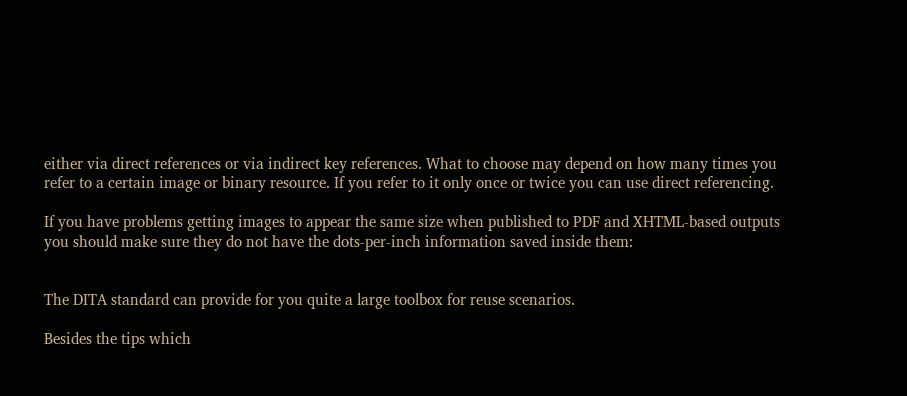either via direct references or via indirect key references. What to choose may depend on how many times you refer to a certain image or binary resource. If you refer to it only once or twice you can use direct referencing.

If you have problems getting images to appear the same size when published to PDF and XHTML-based outputs you should make sure they do not have the dots-per-inch information saved inside them:


The DITA standard can provide for you quite a large toolbox for reuse scenarios.

Besides the tips which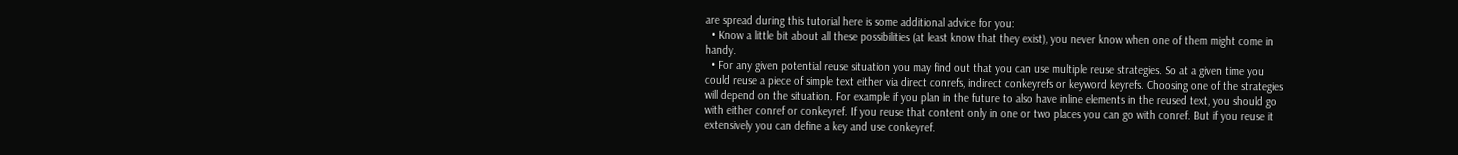are spread during this tutorial here is some additional advice for you:
  • Know a little bit about all these possibilities (at least know that they exist), you never know when one of them might come in handy.
  • For any given potential reuse situation you may find out that you can use multiple reuse strategies. So at a given time you could reuse a piece of simple text either via direct conrefs, indirect conkeyrefs or keyword keyrefs. Choosing one of the strategies will depend on the situation. For example if you plan in the future to also have inline elements in the reused text, you should go with either conref or conkeyref. If you reuse that content only in one or two places you can go with conref. But if you reuse it extensively you can define a key and use conkeyref.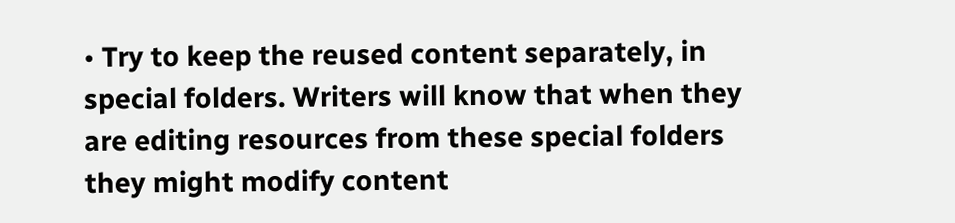• Try to keep the reused content separately, in special folders. Writers will know that when they are editing resources from these special folders they might modify content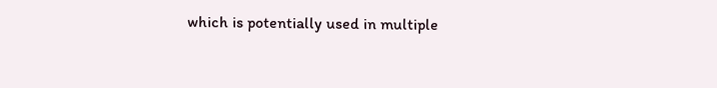which is potentially used in multiple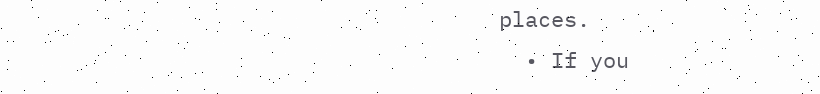places.
  • If you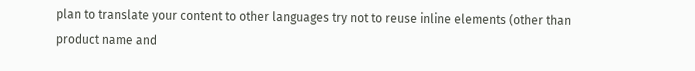plan to translate your content to other languages try not to reuse inline elements (other than product name and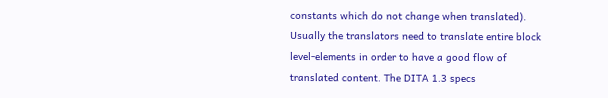constants which do not change when translated). Usually the translators need to translate entire block level-elements in order to have a good flow of translated content. The DITA 1.3 specs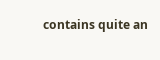contains quite an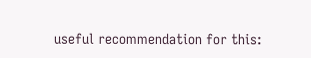useful recommendation for this: